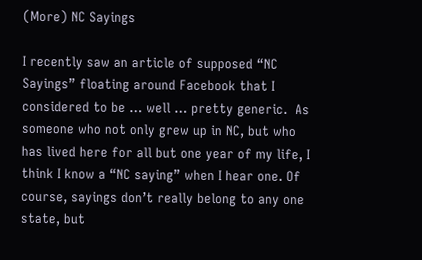(More) NC Sayings

I recently saw an article of supposed “NC Sayings” floating around Facebook that I considered to be … well … pretty generic.  As someone who not only grew up in NC, but who has lived here for all but one year of my life, I think I know a “NC saying” when I hear one. Of course, sayings don’t really belong to any one state, but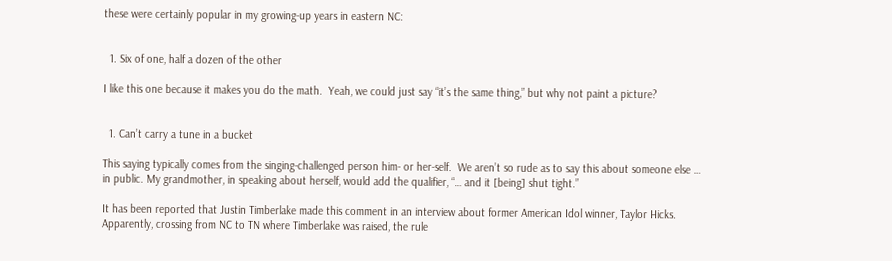these were certainly popular in my growing-up years in eastern NC:


  1. Six of one, half a dozen of the other

I like this one because it makes you do the math.  Yeah, we could just say “it’s the same thing,” but why not paint a picture?


  1. Can’t carry a tune in a bucket

This saying typically comes from the singing-challenged person him- or her-self.  We aren’t so rude as to say this about someone else … in public. My grandmother, in speaking about herself, would add the qualifier, “… and it [being] shut tight.”

It has been reported that Justin Timberlake made this comment in an interview about former American Idol winner, Taylor Hicks. Apparently, crossing from NC to TN where Timberlake was raised, the rule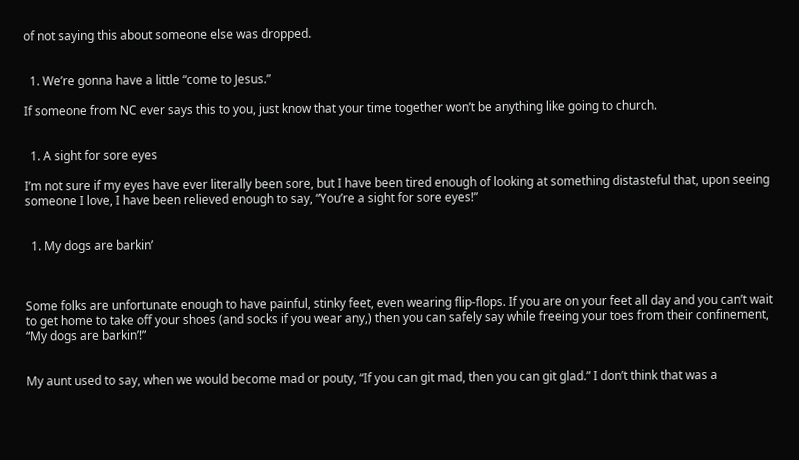of not saying this about someone else was dropped.


  1. We’re gonna have a little “come to Jesus.”

If someone from NC ever says this to you, just know that your time together won’t be anything like going to church.


  1. A sight for sore eyes

I’m not sure if my eyes have ever literally been sore, but I have been tired enough of looking at something distasteful that, upon seeing someone I love, I have been relieved enough to say, “You’re a sight for sore eyes!”


  1. My dogs are barkin’



Some folks are unfortunate enough to have painful, stinky feet, even wearing flip-flops. If you are on your feet all day and you can’t wait to get home to take off your shoes (and socks if you wear any,) then you can safely say while freeing your toes from their confinement, “My dogs are barkin’!”


My aunt used to say, when we would become mad or pouty, “If you can git mad, then you can git glad.” I don’t think that was a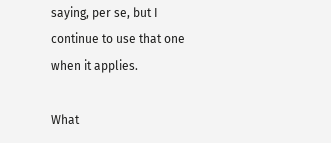saying, per se, but I continue to use that one when it applies.

What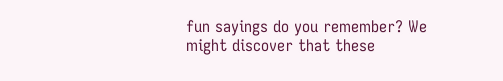fun sayings do you remember? We might discover that these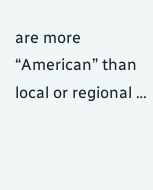are more “American” than local or regional …